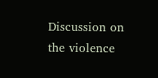Discussion on the violence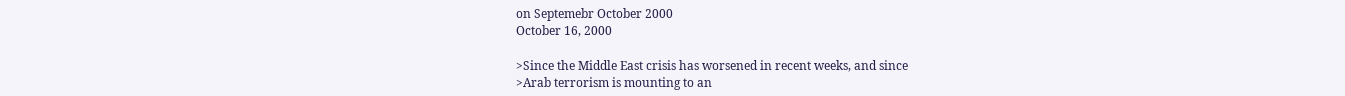on Septemebr October 2000
October 16, 2000

>Since the Middle East crisis has worsened in recent weeks, and since
>Arab terrorism is mounting to an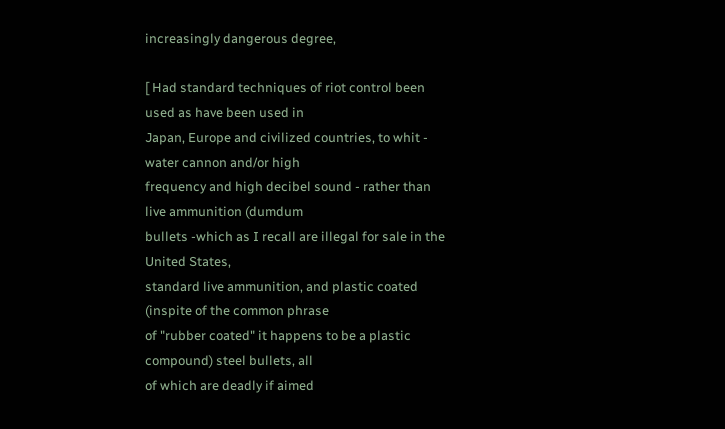increasingly dangerous degree,

[ Had standard techniques of riot control been used as have been used in
Japan, Europe and civilized countries, to whit - water cannon and/or high
frequency and high decibel sound - rather than live ammunition (dumdum
bullets -which as I recall are illegal for sale in the United States,
standard live ammunition, and plastic coated (inspite of the common phrase
of "rubber coated" it happens to be a plastic compound) steel bullets, all
of which are deadly if aimed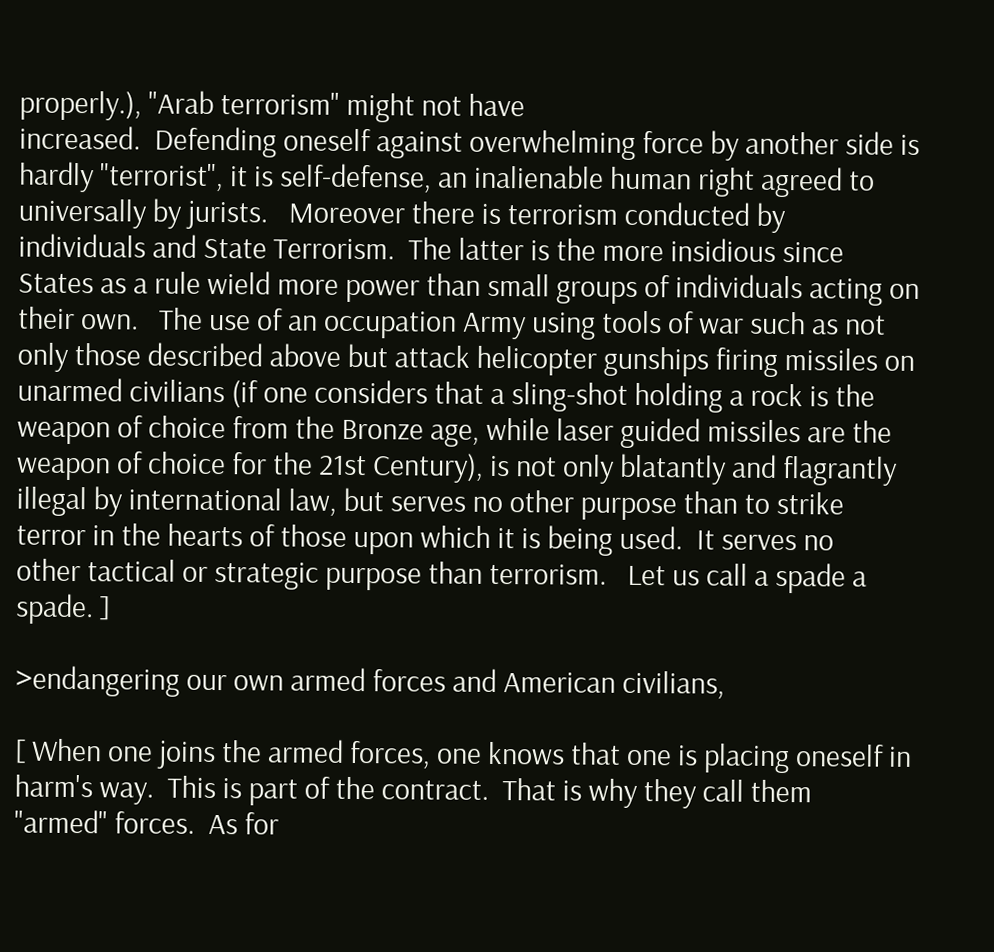properly.), "Arab terrorism" might not have
increased.  Defending oneself against overwhelming force by another side is
hardly "terrorist", it is self-defense, an inalienable human right agreed to
universally by jurists.   Moreover there is terrorism conducted by
individuals and State Terrorism.  The latter is the more insidious since
States as a rule wield more power than small groups of individuals acting on
their own.   The use of an occupation Army using tools of war such as not
only those described above but attack helicopter gunships firing missiles on
unarmed civilians (if one considers that a sling-shot holding a rock is the
weapon of choice from the Bronze age, while laser guided missiles are the
weapon of choice for the 21st Century), is not only blatantly and flagrantly
illegal by international law, but serves no other purpose than to strike
terror in the hearts of those upon which it is being used.  It serves no
other tactical or strategic purpose than terrorism.   Let us call a spade a
spade. ]

>endangering our own armed forces and American civilians,

[ When one joins the armed forces, one knows that one is placing oneself in
harm's way.  This is part of the contract.  That is why they call them
"armed" forces.  As for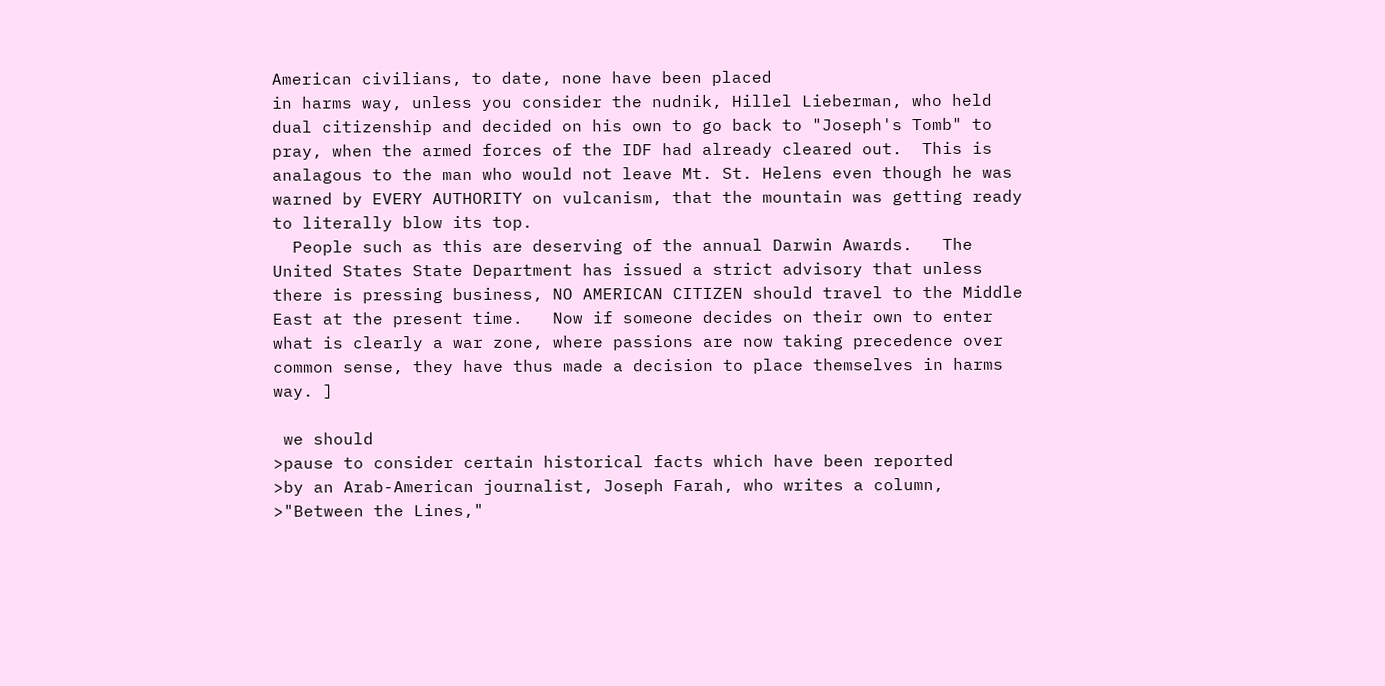American civilians, to date, none have been placed
in harms way, unless you consider the nudnik, Hillel Lieberman, who held
dual citizenship and decided on his own to go back to "Joseph's Tomb" to
pray, when the armed forces of the IDF had already cleared out.  This is
analagous to the man who would not leave Mt. St. Helens even though he was
warned by EVERY AUTHORITY on vulcanism, that the mountain was getting ready
to literally blow its top.
  People such as this are deserving of the annual Darwin Awards.   The
United States State Department has issued a strict advisory that unless
there is pressing business, NO AMERICAN CITIZEN should travel to the Middle
East at the present time.   Now if someone decides on their own to enter
what is clearly a war zone, where passions are now taking precedence over
common sense, they have thus made a decision to place themselves in harms
way. ]

 we should
>pause to consider certain historical facts which have been reported
>by an Arab-American journalist, Joseph Farah, who writes a column,
>"Between the Lines,"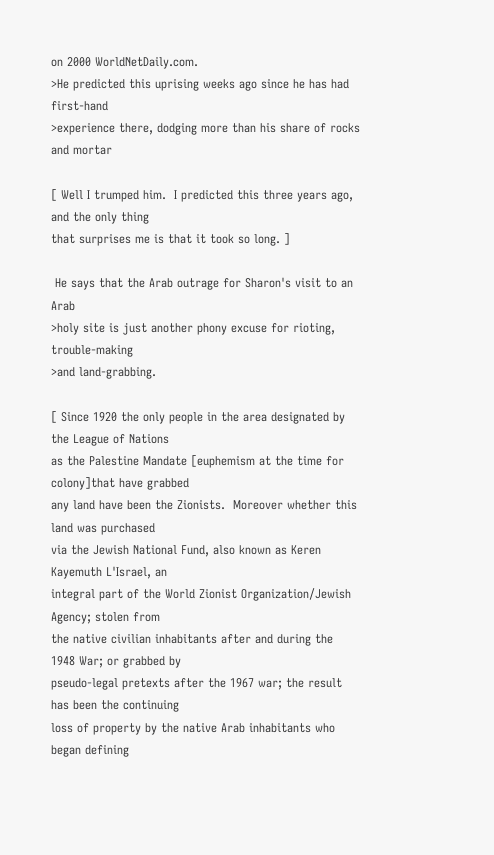on 2000 WorldNetDaily.com.
>He predicted this uprising weeks ago since he has had first-hand
>experience there, dodging more than his share of rocks and mortar

[ Well I trumped him.  I predicted this three years ago, and the only thing
that surprises me is that it took so long. ]

 He says that the Arab outrage for Sharon's visit to an Arab
>holy site is just another phony excuse for rioting, trouble-making
>and land-grabbing.

[ Since 1920 the only people in the area designated by the League of Nations
as the Palestine Mandate [euphemism at the time for colony]that have grabbed
any land have been the Zionists.  Moreover whether this land was purchased
via the Jewish National Fund, also known as Keren Kayemuth L'Israel, an
integral part of the World Zionist Organization/Jewish Agency; stolen from
the native civilian inhabitants after and during the 1948 War; or grabbed by
pseudo-legal pretexts after the 1967 war; the result has been the continuing
loss of property by the native Arab inhabitants who began defining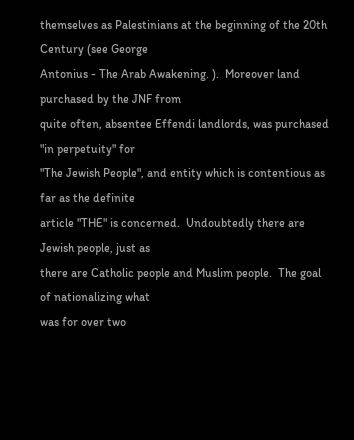themselves as Palestinians at the beginning of the 20th Century (see George
Antonius - The Arab Awakening. ).  Moreover land purchased by the JNF from
quite often, absentee Effendi landlords, was purchased "in perpetuity" for
"The Jewish People", and entity which is contentious as far as the definite
article "THE" is concerned.  Undoubtedly there are Jewish people, just as
there are Catholic people and Muslim people.  The goal of nationalizing what
was for over two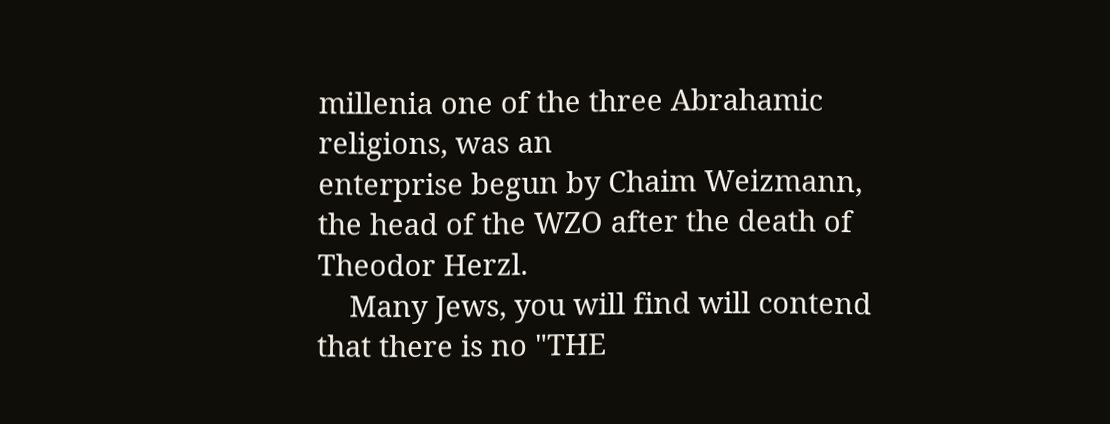millenia one of the three Abrahamic religions, was an
enterprise begun by Chaim Weizmann, the head of the WZO after the death of
Theodor Herzl.
    Many Jews, you will find will contend that there is no "THE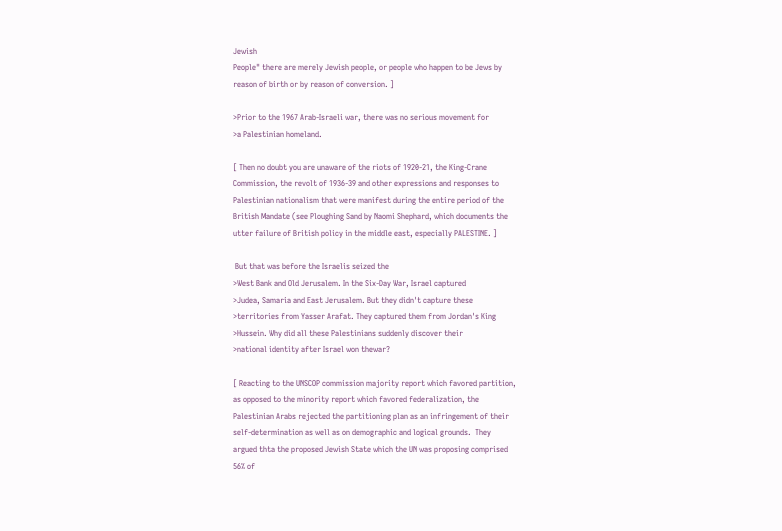Jewish
People" there are merely Jewish people, or people who happen to be Jews by
reason of birth or by reason of conversion. ]

>Prior to the 1967 Arab-Israeli war, there was no serious movement for
>a Palestinian homeland.

[ Then no doubt you are unaware of the riots of 1920-21, the King-Crane
Commission, the revolt of 1936-39 and other expressions and responses to
Palestinian nationalism that were manifest during the entire period of the
British Mandate (see Ploughing Sand by Naomi Shephard, which documents the
utter failure of British policy in the middle east, especially PALESTINE. ]

 But that was before the Israelis seized the
>West Bank and Old Jerusalem. In the Six-Day War, Israel captured
>Judea, Samaria and East Jerusalem. But they didn't capture these
>territories from Yasser Arafat. They captured them from Jordan's King
>Hussein. Why did all these Palestinians suddenly discover their
>national identity after Israel won thewar?

[ Reacting to the UNSCOP commission majority report which favored partition,
as opposed to the minority report which favored federalization, the
Palestinian Arabs rejected the partitioning plan as an infringement of their
self-determination as well as on demographic and logical grounds.  They
argued thta the proposed Jewish State which the UN was proposing comprised
56% of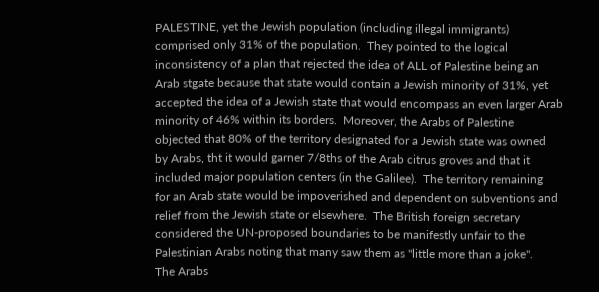PALESTINE, yet the Jewish population (including illegal immigrants)
comprised only 31% of the population.  They pointed to the logical
inconsistency of a plan that rejected the idea of ALL of Palestine being an
Arab stgate because that state would contain a Jewish minority of 31%, yet
accepted the idea of a Jewish state that would encompass an even larger Arab
minority of 46% within its borders.  Moreover, the Arabs of Palestine
objected that 80% of the territory designated for a Jewish state was owned
by Arabs, tht it would garner 7/8ths of the Arab citrus groves and that it
included major population centers (in the Galilee).  The territory remaining
for an Arab state would be impoverished and dependent on subventions and
relief from the Jewish state or elsewhere.  The British foreign secretary
considered the UN-proposed boundaries to be manifestly unfair to the
Palestinian Arabs noting that many saw them as "little more than a joke".
The Arabs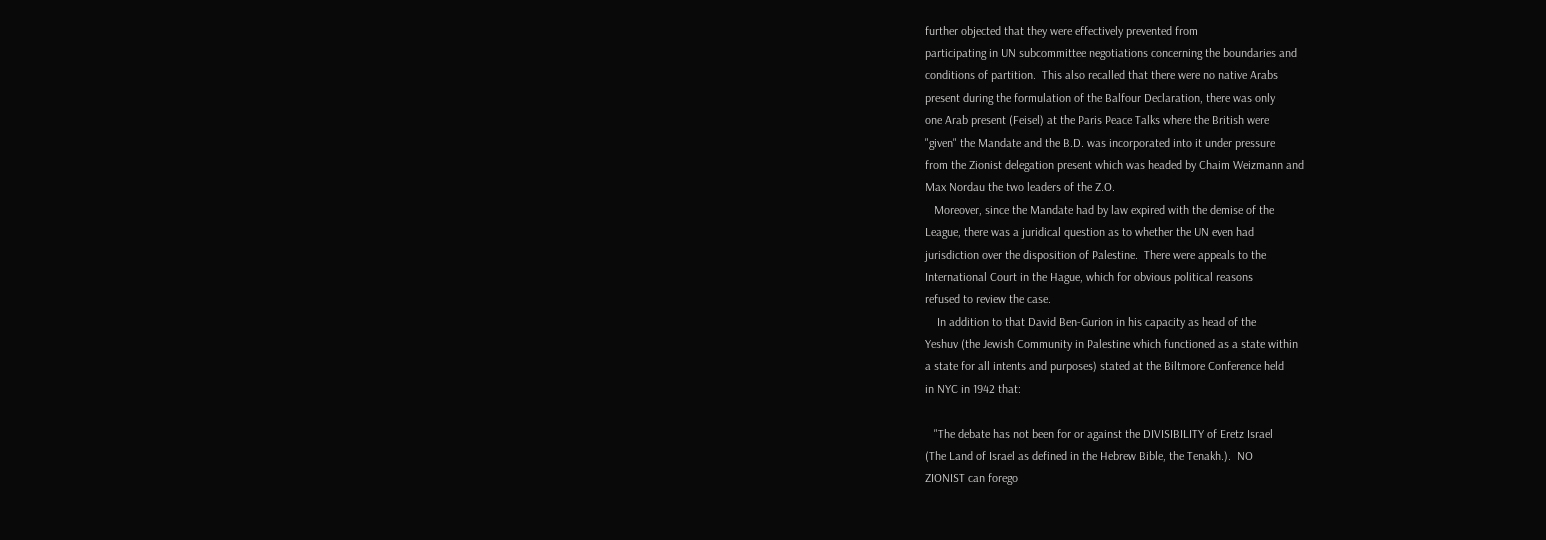further objected that they were effectively prevented from
participating in UN subcommittee negotiations concerning the boundaries and
conditions of partition.  This also recalled that there were no native Arabs
present during the formulation of the Balfour Declaration, there was only
one Arab present (Feisel) at the Paris Peace Talks where the British were
"given" the Mandate and the B.D. was incorporated into it under pressure
from the Zionist delegation present which was headed by Chaim Weizmann and
Max Nordau the two leaders of the Z.O.
   Moreover, since the Mandate had by law expired with the demise of the
League, there was a juridical question as to whether the UN even had
jurisdiction over the disposition of Palestine.  There were appeals to the
International Court in the Hague, which for obvious political reasons
refused to review the case.
    In addition to that David Ben-Gurion in his capacity as head of the
Yeshuv (the Jewish Community in Palestine which functioned as a state within
a state for all intents and purposes) stated at the Biltmore Conference held
in NYC in 1942 that:

   "The debate has not been for or against the DIVISIBILITY of Eretz Israel
(The Land of Israel as defined in the Hebrew Bible, the Tenakh.).  NO
ZIONIST can forego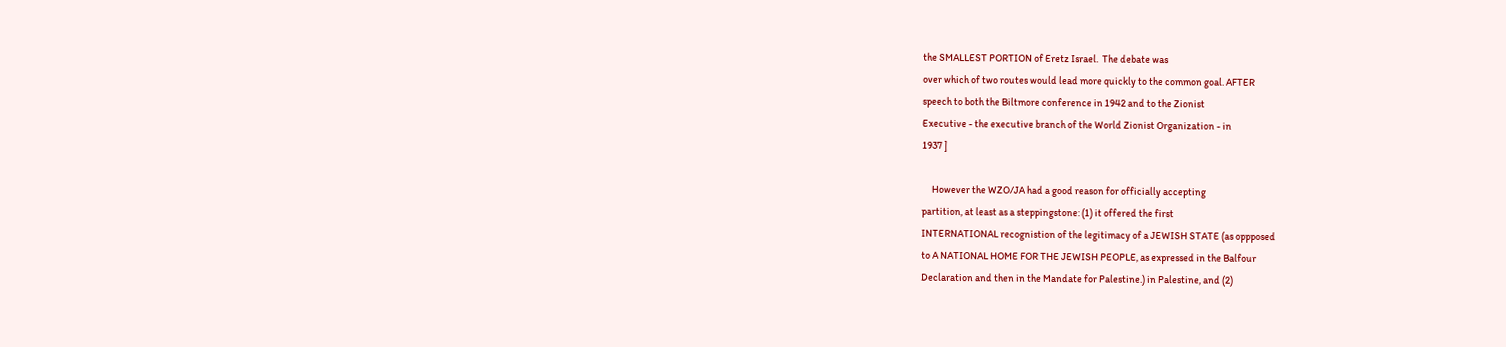the SMALLEST PORTION of Eretz Israel.  The debate was
over which of two routes would lead more quickly to the common goal. AFTER
speech to both the Biltmore conference in 1942 and to the Zionist
Executive - the executive branch of the World Zionist Organization - in
1937 ]

     However the WZO/JA had a good reason for officially accepting
partition, at least as a steppingstone: (1) it offered the first
INTERNATIONAL recognistion of the legitimacy of a JEWISH STATE (as oppposed
to A NATIONAL HOME FOR THE JEWISH PEOPLE, as expressed in the Balfour
Declaration and then in the Mandate for Palestine.) in Palestine, and (2)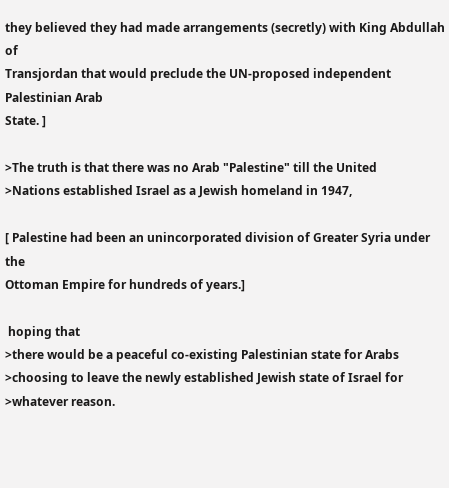they believed they had made arrangements (secretly) with King Abdullah of
Transjordan that would preclude the UN-proposed independent Palestinian Arab
State. ]

>The truth is that there was no Arab "Palestine" till the United
>Nations established Israel as a Jewish homeland in 1947,

[ Palestine had been an unincorporated division of Greater Syria under the
Ottoman Empire for hundreds of years.]

 hoping that
>there would be a peaceful co-existing Palestinian state for Arabs
>choosing to leave the newly established Jewish state of Israel for
>whatever reason.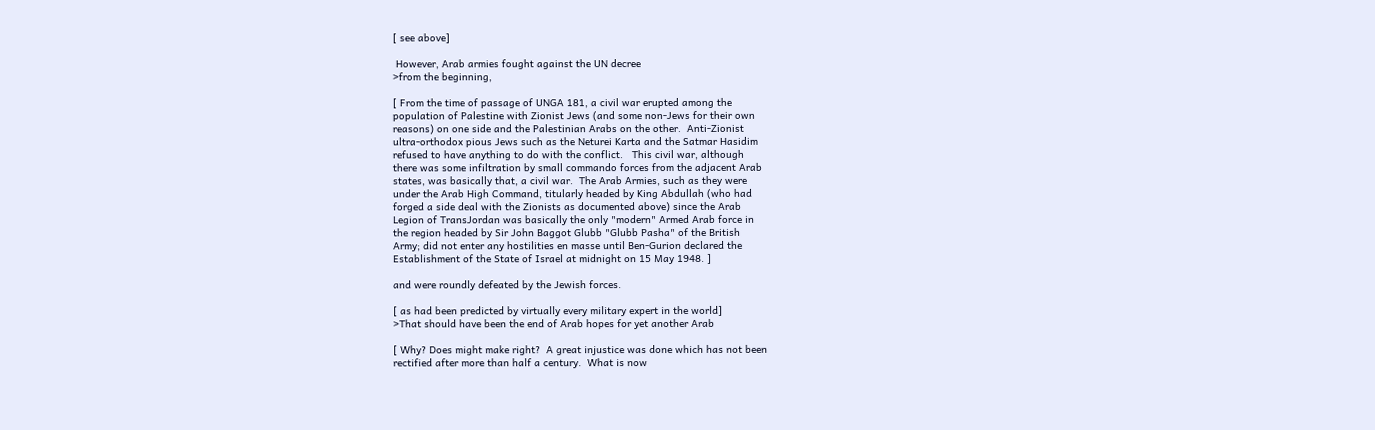[ see above]

 However, Arab armies fought against the UN decree
>from the beginning,

[ From the time of passage of UNGA 181, a civil war erupted among the
population of Palestine with Zionist Jews (and some non-Jews for their own
reasons) on one side and the Palestinian Arabs on the other.  Anti-Zionist
ultra-orthodox pious Jews such as the Neturei Karta and the Satmar Hasidim
refused to have anything to do with the conflict.   This civil war, although
there was some infiltration by small commando forces from the adjacent Arab
states, was basically that, a civil war.  The Arab Armies, such as they were
under the Arab High Command, titularly headed by King Abdullah (who had
forged a side deal with the Zionists as documented above) since the Arab
Legion of TransJordan was basically the only "modern" Armed Arab force in
the region headed by Sir John Baggot Glubb "Glubb Pasha" of the British
Army; did not enter any hostilities en masse until Ben-Gurion declared the
Establishment of the State of Israel at midnight on 15 May 1948. ]

and were roundly defeated by the Jewish forces.

[ as had been predicted by virtually every military expert in the world]
>That should have been the end of Arab hopes for yet another Arab

[ Why? Does might make right?  A great injustice was done which has not been
rectified after more than half a century.  What is now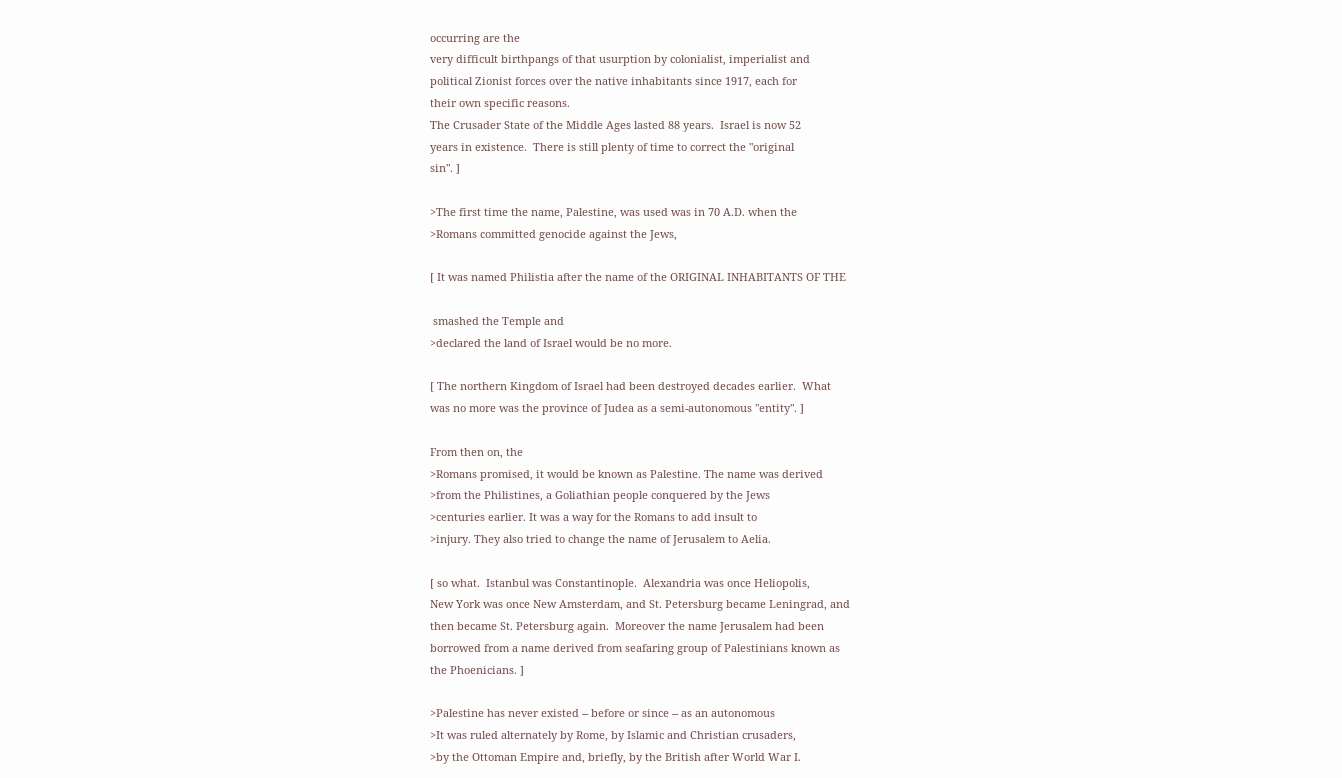occurring are the
very difficult birthpangs of that usurption by colonialist, imperialist and
political Zionist forces over the native inhabitants since 1917, each for
their own specific reasons.
The Crusader State of the Middle Ages lasted 88 years.  Israel is now 52
years in existence.  There is still plenty of time to correct the "original
sin". ]

>The first time the name, Palestine, was used was in 70 A.D. when the
>Romans committed genocide against the Jews,

[ It was named Philistia after the name of the ORIGINAL INHABITANTS OF THE

 smashed the Temple and
>declared the land of Israel would be no more.

[ The northern Kingdom of Israel had been destroyed decades earlier.  What
was no more was the province of Judea as a semi-autonomous "entity". ]

From then on, the
>Romans promised, it would be known as Palestine. The name was derived
>from the Philistines, a Goliathian people conquered by the Jews
>centuries earlier. It was a way for the Romans to add insult to
>injury. They also tried to change the name of Jerusalem to Aelia.

[ so what.  Istanbul was Constantinople.  Alexandria was once Heliopolis,
New York was once New Amsterdam, and St. Petersburg became Leningrad, and
then became St. Petersburg again.  Moreover the name Jerusalem had been
borrowed from a name derived from seafaring group of Palestinians known as
the Phoenicians. ]

>Palestine has never existed -- before or since -- as an autonomous
>It was ruled alternately by Rome, by Islamic and Christian crusaders,
>by the Ottoman Empire and, briefly, by the British after World War I.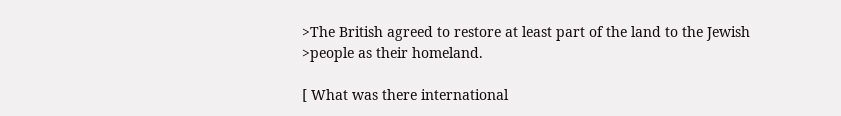>The British agreed to restore at least part of the land to the Jewish
>people as their homeland.

[ What was there international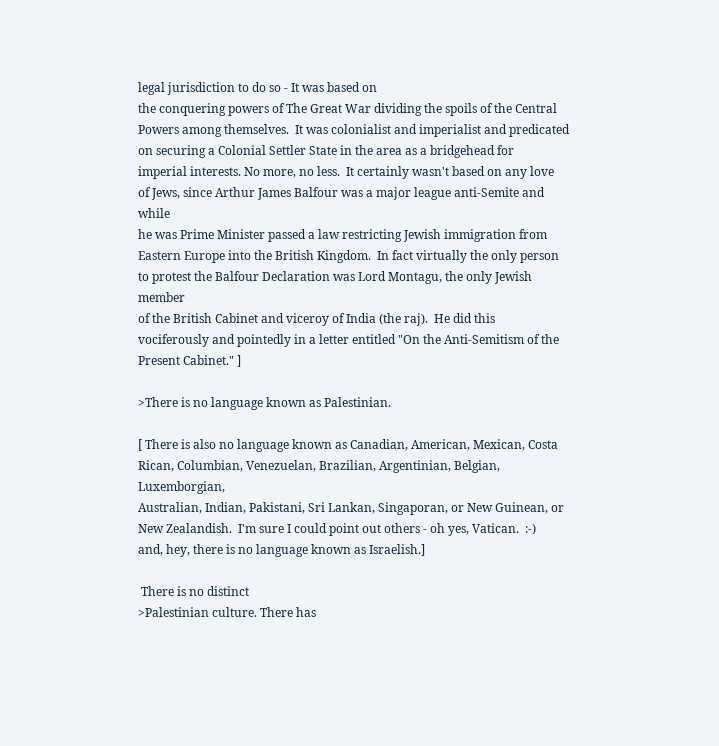legal jurisdiction to do so - It was based on
the conquering powers of The Great War dividing the spoils of the Central
Powers among themselves.  It was colonialist and imperialist and predicated
on securing a Colonial Settler State in the area as a bridgehead for
imperial interests. No more, no less.  It certainly wasn't based on any love
of Jews, since Arthur James Balfour was a major league anti-Semite and while
he was Prime Minister passed a law restricting Jewish immigration from
Eastern Europe into the British Kingdom.  In fact virtually the only person
to protest the Balfour Declaration was Lord Montagu, the only Jewish member
of the British Cabinet and viceroy of India (the raj).  He did this
vociferously and pointedly in a letter entitled "On the Anti-Semitism of the
Present Cabinet." ]

>There is no language known as Palestinian.

[ There is also no language known as Canadian, American, Mexican, Costa
Rican, Columbian, Venezuelan, Brazilian, Argentinian, Belgian, Luxemborgian,
Australian, Indian, Pakistani, Sri Lankan, Singaporan, or New Guinean, or
New Zealandish.  I'm sure I could point out others - oh yes, Vatican.  :-)
and, hey, there is no language known as Israelish.]

 There is no distinct
>Palestinian culture. There has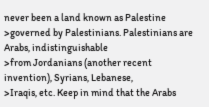never been a land known as Palestine
>governed by Palestinians. Palestinians are Arabs, indistinguishable
>from Jordanians (another recent invention), Syrians, Lebanese,
>Iraqis, etc. Keep in mind that the Arabs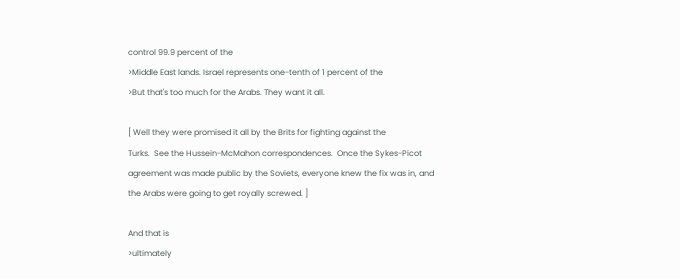control 99.9 percent of the
>Middle East lands. Israel represents one-tenth of 1 percent of the
>But that's too much for the Arabs. They want it all.

[ Well they were promised it all by the Brits for fighting against the
Turks.  See the Hussein-McMahon correspondences.  Once the Sykes-Picot
agreement was made public by the Soviets, everyone knew the fix was in, and
the Arabs were going to get royally screwed. ]

And that is
>ultimately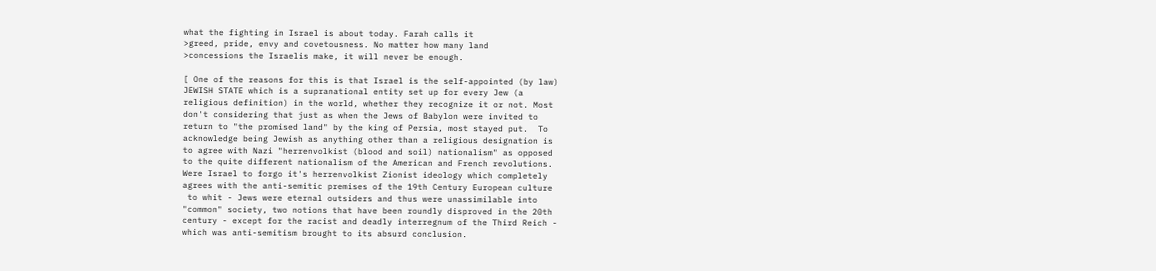what the fighting in Israel is about today. Farah calls it
>greed, pride, envy and covetousness. No matter how many land
>concessions the Israelis make, it will never be enough.

[ One of the reasons for this is that Israel is the self-appointed (by law)
JEWISH STATE which is a supranational entity set up for every Jew (a
religious definition) in the world, whether they recognize it or not. Most
don't considering that just as when the Jews of Babylon were invited to
return to "the promised land" by the king of Persia, most stayed put.  To
acknowledge being Jewish as anything other than a religious designation is
to agree with Nazi "herrenvolkist (blood and soil) nationalism" as opposed
to the quite different nationalism of the American and French revolutions.
Were Israel to forgo it's herrenvolkist Zionist ideology which completely
agrees with the anti-semitic premises of the 19th Century European culture
 to whit - Jews were eternal outsiders and thus were unassimilable into
"common" society, two notions that have been roundly disproved in the 20th
century - except for the racist and deadly interregnum of the Third Reich -
which was anti-semitism brought to its absurd conclusion.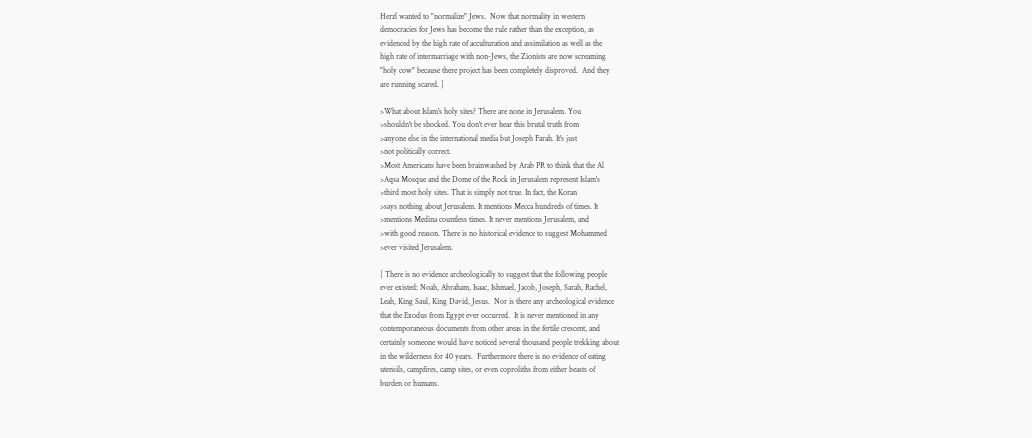Herzl wanted to "normalize" Jews.  Now that normality in western
democracies for Jews has become the rule rather than the exception, as
evidenced by the high rate of acculturation and assimilation as well as the
high rate of intermarriage with non-Jews, the Zionists are now screaming
"holy cow" because there project has been completely disproved.  And they
are running scared. ]

>What about Islam's holy sites? There are none in Jerusalem. You
>shouldn't be shocked. You don't ever hear this brutal truth from
>anyone else in the international media but Joseph Farah. It's just
>not politically correct.
>Most Americans have been brainwashed by Arab PR to think that the Al
>Aqsa Mosque and the Dome of the Rock in Jerusalem represent Islam's
>third most holy sites. That is simply not true. In fact, the Koran
>says nothing about Jerusalem. It mentions Mecca hundreds of times. It
>mentions Medina countless times. It never mentions Jerusalem, and
>with good reason. There is no historical evidence to suggest Mohammed
>ever visited Jerusalem.

[ There is no evidence archeologically to suggest that the following people
ever existed: Noah, Abraham, Isaac, Ishmael, Jacob, Joseph, Sarah, Rachel,
Leah, King Saul, King David, Jesus.  Nor is there any archeological evidence
that the Exodus from Egypt ever occurred.  It is never mentioned in any
contemporaneous documents from other areas in the fertile crescent, and
certainly someone would have noticed several thousand people trekking about
in the wilderness for 40 years.  Furthermore there is no evidence of eating
utensils, campfires, camp sites, or even coproliths from either beasts of
burden or humans.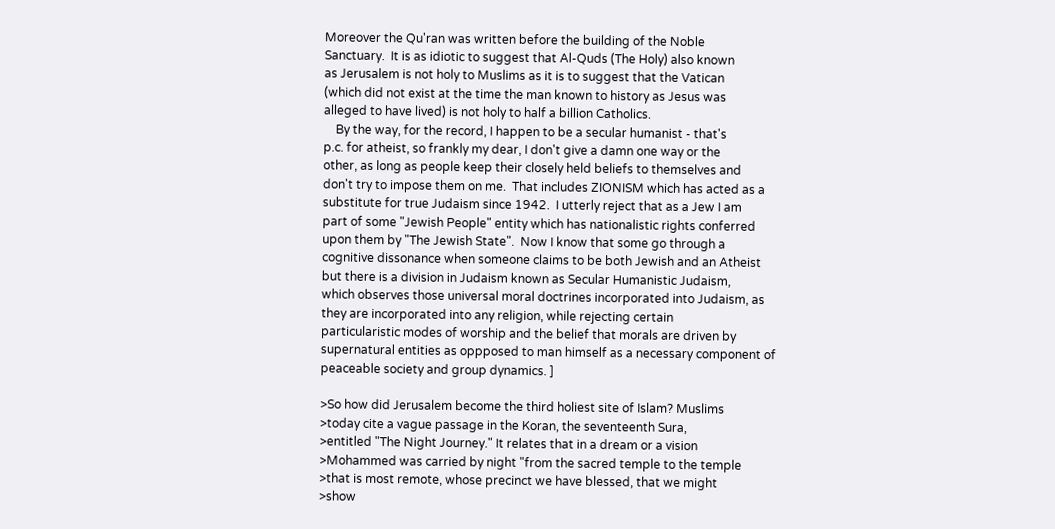Moreover the Qu'ran was written before the building of the Noble
Sanctuary.  It is as idiotic to suggest that Al-Quds (The Holy) also known
as Jerusalem is not holy to Muslims as it is to suggest that the Vatican
(which did not exist at the time the man known to history as Jesus was
alleged to have lived) is not holy to half a billion Catholics.
    By the way, for the record, I happen to be a secular humanist - that's
p.c. for atheist, so frankly my dear, I don't give a damn one way or the
other, as long as people keep their closely held beliefs to themselves and
don't try to impose them on me.  That includes ZIONISM which has acted as a
substitute for true Judaism since 1942.  I utterly reject that as a Jew I am
part of some "Jewish People" entity which has nationalistic rights conferred
upon them by "The Jewish State".  Now I know that some go through a
cognitive dissonance when someone claims to be both Jewish and an Atheist
but there is a division in Judaism known as Secular Humanistic Judaism,
which observes those universal moral doctrines incorporated into Judaism, as
they are incorporated into any religion, while rejecting certain
particularistic modes of worship and the belief that morals are driven by
supernatural entities as oppposed to man himself as a necessary component of
peaceable society and group dynamics. ]

>So how did Jerusalem become the third holiest site of Islam? Muslims
>today cite a vague passage in the Koran, the seventeenth Sura,
>entitled "The Night Journey." It relates that in a dream or a vision
>Mohammed was carried by night "from the sacred temple to the temple
>that is most remote, whose precinct we have blessed, that we might
>show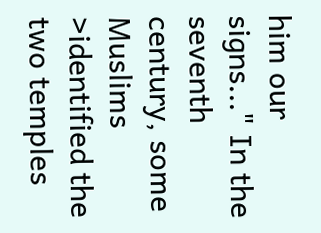him our signs..." In the seventh century, some Muslims
>identified the two temples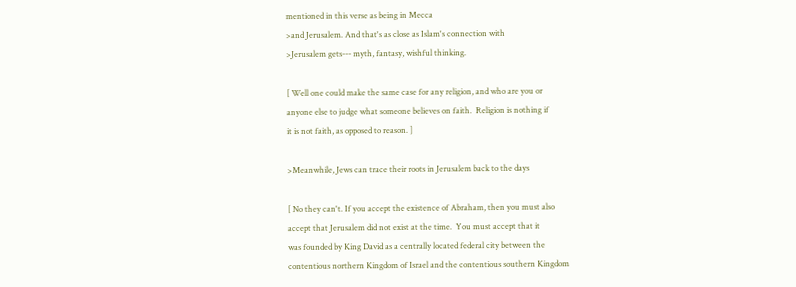mentioned in this verse as being in Mecca
>and Jerusalem. And that's as close as Islam's connection with
>Jerusalem gets--- myth, fantasy, wishful thinking.

[ Well one could make the same case for any religion, and who are you or
anyone else to judge what someone believes on faith.  Religion is nothing if
it is not faith, as opposed to reason. ]

>Meanwhile, Jews can trace their roots in Jerusalem back to the days

[ No they can't. If you accept the existence of Abraham, then you must also
accept that Jerusalem did not exist at the time.  You must accept that it
was founded by King David as a centrally located federal city between the
contentious northern Kingdom of Israel and the contentious southern Kingdom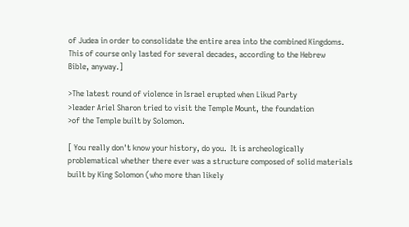of Judea in order to consolidate the entire area into the combined Kingdoms.
This of course only lasted for several decades, according to the Hebrew
Bible, anyway.]

>The latest round of violence in Israel erupted when Likud Party
>leader Ariel Sharon tried to visit the Temple Mount, the foundation
>of the Temple built by Solomon.

[ You really don't know your history, do you.  It is archeologically
problematical whether there ever was a structure composed of solid materials
built by King Solomon (who more than likely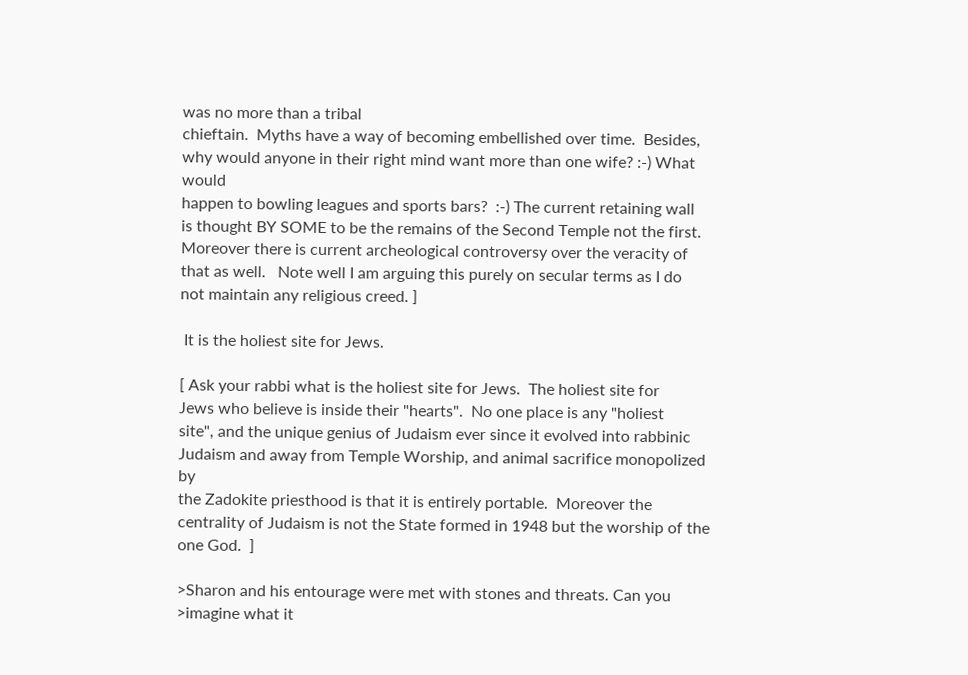was no more than a tribal
chieftain.  Myths have a way of becoming embellished over time.  Besides,
why would anyone in their right mind want more than one wife? :-) What would
happen to bowling leagues and sports bars?  :-) The current retaining wall
is thought BY SOME to be the remains of the Second Temple not the first.
Moreover there is current archeological controversy over the veracity of
that as well.   Note well I am arguing this purely on secular terms as I do
not maintain any religious creed. ]

 It is the holiest site for Jews.

[ Ask your rabbi what is the holiest site for Jews.  The holiest site for
Jews who believe is inside their "hearts".  No one place is any "holiest
site", and the unique genius of Judaism ever since it evolved into rabbinic
Judaism and away from Temple Worship, and animal sacrifice monopolized by
the Zadokite priesthood is that it is entirely portable.  Moreover the
centrality of Judaism is not the State formed in 1948 but the worship of the
one God.  ]

>Sharon and his entourage were met with stones and threats. Can you
>imagine what it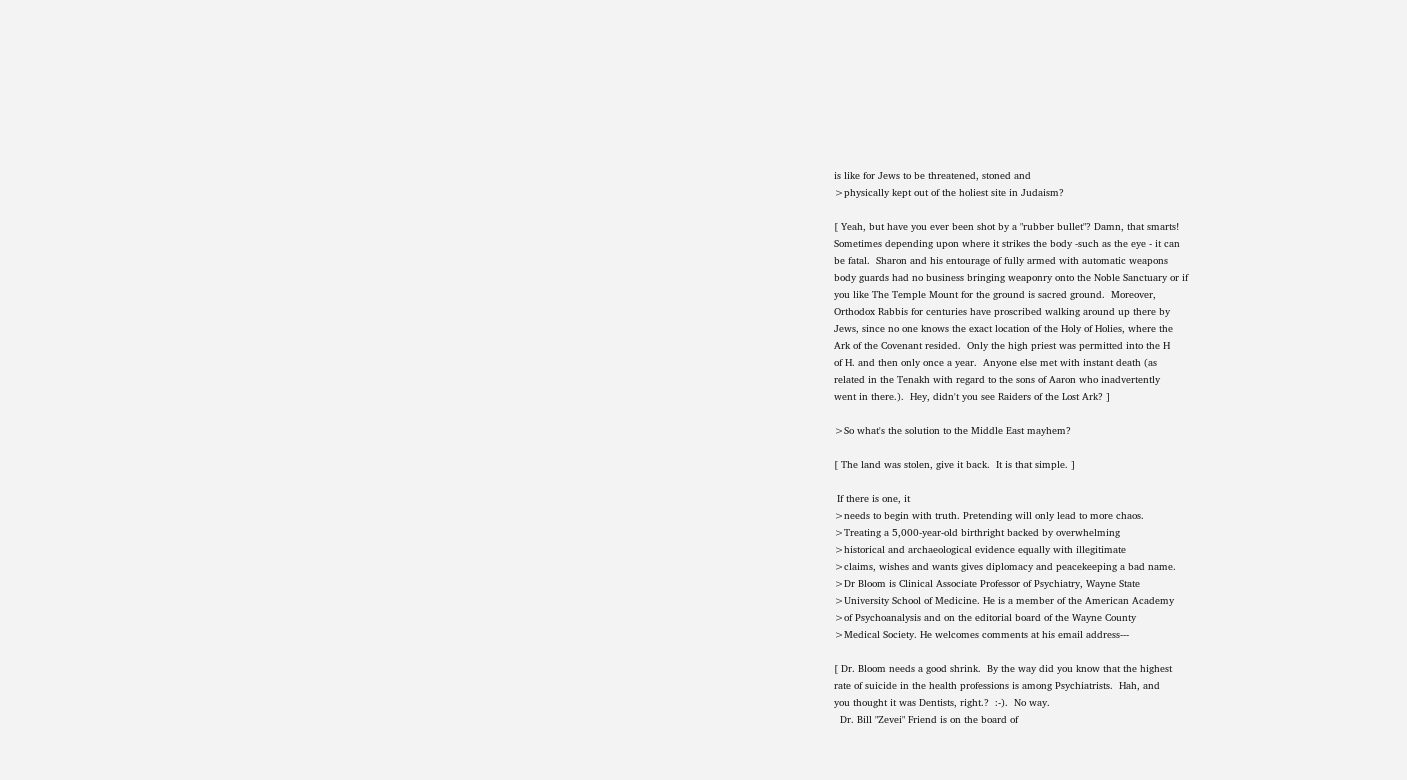is like for Jews to be threatened, stoned and
>physically kept out of the holiest site in Judaism?

[ Yeah, but have you ever been shot by a "rubber bullet"? Damn, that smarts!
Sometimes depending upon where it strikes the body -such as the eye - it can
be fatal.  Sharon and his entourage of fully armed with automatic weapons
body guards had no business bringing weaponry onto the Noble Sanctuary or if
you like The Temple Mount for the ground is sacred ground.  Moreover,
Orthodox Rabbis for centuries have proscribed walking around up there by
Jews, since no one knows the exact location of the Holy of Holies, where the
Ark of the Covenant resided.  Only the high priest was permitted into the H
of H. and then only once a year.  Anyone else met with instant death (as
related in the Tenakh with regard to the sons of Aaron who inadvertently
went in there.).  Hey, didn't you see Raiders of the Lost Ark? ]

>So what's the solution to the Middle East mayhem?

[ The land was stolen, give it back.  It is that simple. ]

 If there is one, it
>needs to begin with truth. Pretending will only lead to more chaos.
>Treating a 5,000-year-old birthright backed by overwhelming
>historical and archaeological evidence equally with illegitimate
>claims, wishes and wants gives diplomacy and peacekeeping a bad name.
>Dr Bloom is Clinical Associate Professor of Psychiatry, Wayne State
>University School of Medicine. He is a member of the American Academy
>of Psychoanalysis and on the editorial board of the Wayne County
>Medical Society. He welcomes comments at his email address---

[ Dr. Bloom needs a good shrink.  By the way did you know that the highest
rate of suicide in the health professions is among Psychiatrists.  Hah, and
you thought it was Dentists, right.?  :-).  No way.
  Dr. Bill "Zevei" Friend is on the board of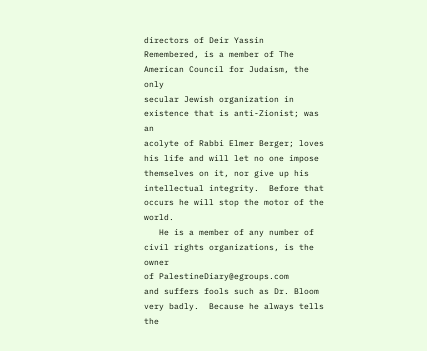directors of Deir Yassin
Remembered, is a member of The American Council for Judaism, the only
secular Jewish organization in existence that is anti-Zionist; was an
acolyte of Rabbi Elmer Berger; loves his life and will let no one impose
themselves on it, nor give up his intellectual integrity.  Before that
occurs he will stop the motor of the world.
   He is a member of any number of civil rights organizations, is the owner
of PalestineDiary@egroups.com
and suffers fools such as Dr. Bloom very badly.  Because he always tells the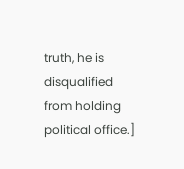truth, he is disqualified from holding political office.]